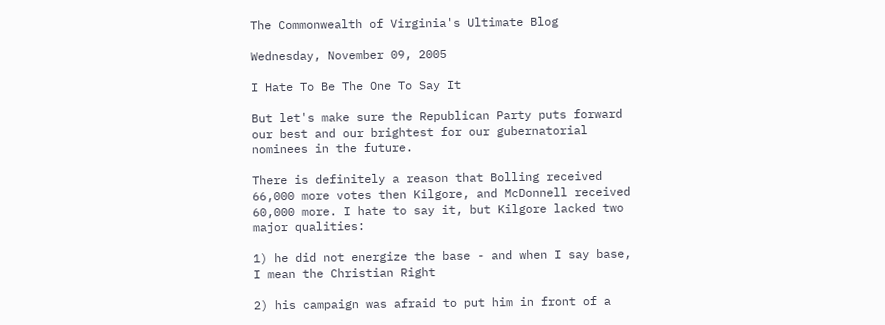The Commonwealth of Virginia's Ultimate Blog

Wednesday, November 09, 2005

I Hate To Be The One To Say It

But let's make sure the Republican Party puts forward our best and our brightest for our gubernatorial nominees in the future.

There is definitely a reason that Bolling received 66,000 more votes then Kilgore, and McDonnell received 60,000 more. I hate to say it, but Kilgore lacked two major qualities:

1) he did not energize the base - and when I say base, I mean the Christian Right

2) his campaign was afraid to put him in front of a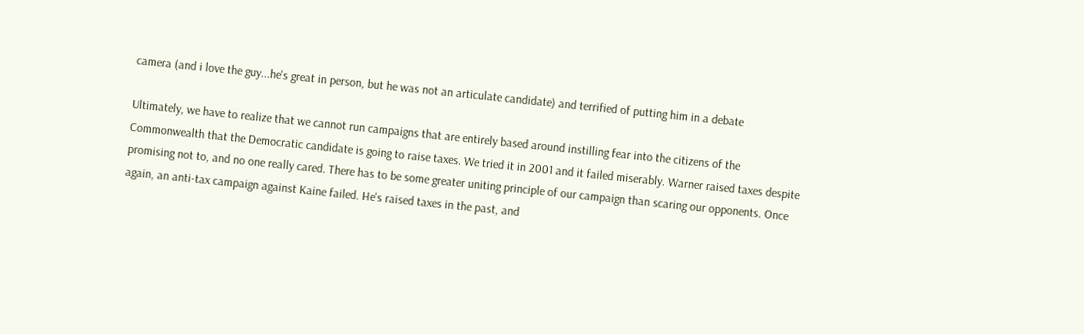camera (and i love the guy...he's great in person, but he was not an articulate candidate) and terrified of putting him in a debate

Ultimately, we have to realize that we cannot run campaigns that are entirely based around instilling fear into the citizens of the Commonwealth that the Democratic candidate is going to raise taxes. We tried it in 2001 and it failed miserably. Warner raised taxes despite promising not to, and no one really cared. There has to be some greater uniting principle of our campaign than scaring our opponents. Once again, an anti-tax campaign against Kaine failed. He's raised taxes in the past, and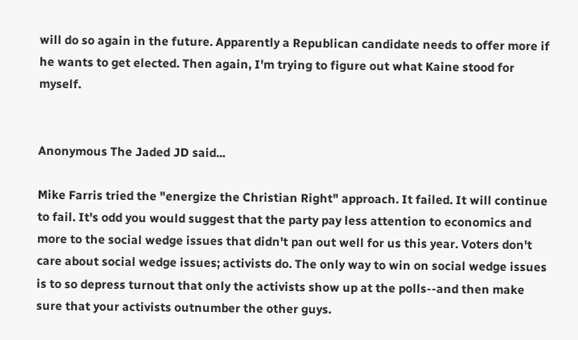will do so again in the future. Apparently a Republican candidate needs to offer more if he wants to get elected. Then again, I'm trying to figure out what Kaine stood for myself.


Anonymous The Jaded JD said...

Mike Farris tried the "energize the Christian Right" approach. It failed. It will continue to fail. It's odd you would suggest that the party pay less attention to economics and more to the social wedge issues that didn't pan out well for us this year. Voters don't care about social wedge issues; activists do. The only way to win on social wedge issues is to so depress turnout that only the activists show up at the polls--and then make sure that your activists outnumber the other guys.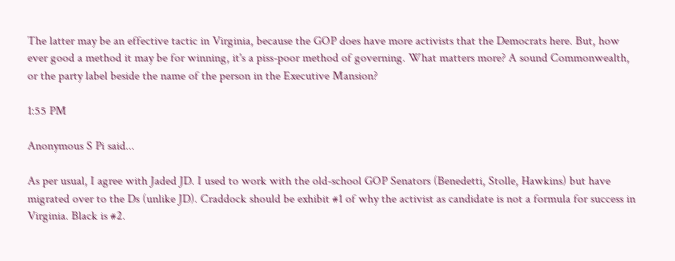The latter may be an effective tactic in Virginia, because the GOP does have more activists that the Democrats here. But, how ever good a method it may be for winning, it's a piss-poor method of governing. What matters more? A sound Commonwealth, or the party label beside the name of the person in the Executive Mansion?

1:55 PM

Anonymous S Pi said...

As per usual, I agree with Jaded JD. I used to work with the old-school GOP Senators (Benedetti, Stolle, Hawkins) but have migrated over to the Ds (unlike JD). Craddock should be exhibit #1 of why the activist as candidate is not a formula for success in Virginia. Black is #2.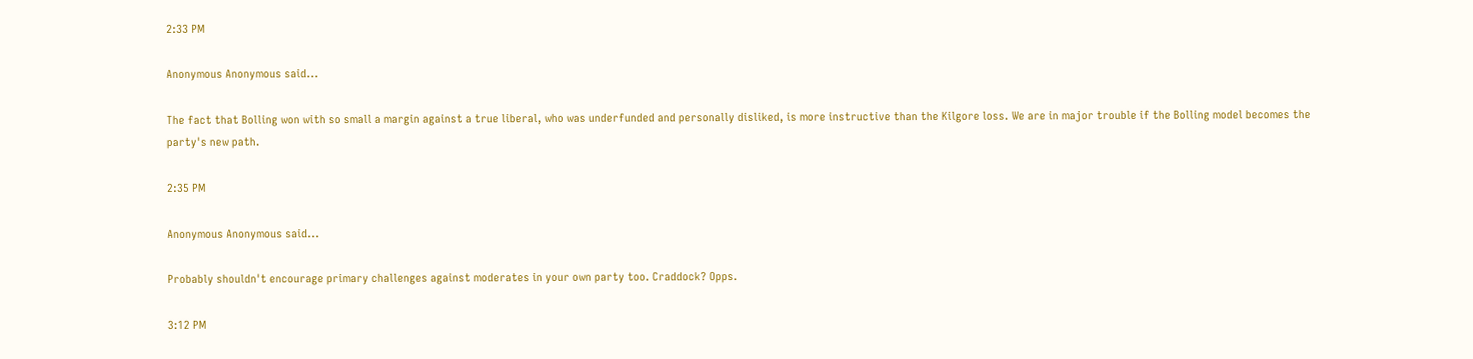2:33 PM

Anonymous Anonymous said...

The fact that Bolling won with so small a margin against a true liberal, who was underfunded and personally disliked, is more instructive than the Kilgore loss. We are in major trouble if the Bolling model becomes the party's new path.

2:35 PM

Anonymous Anonymous said...

Probably shouldn't encourage primary challenges against moderates in your own party too. Craddock? Opps.

3:12 PM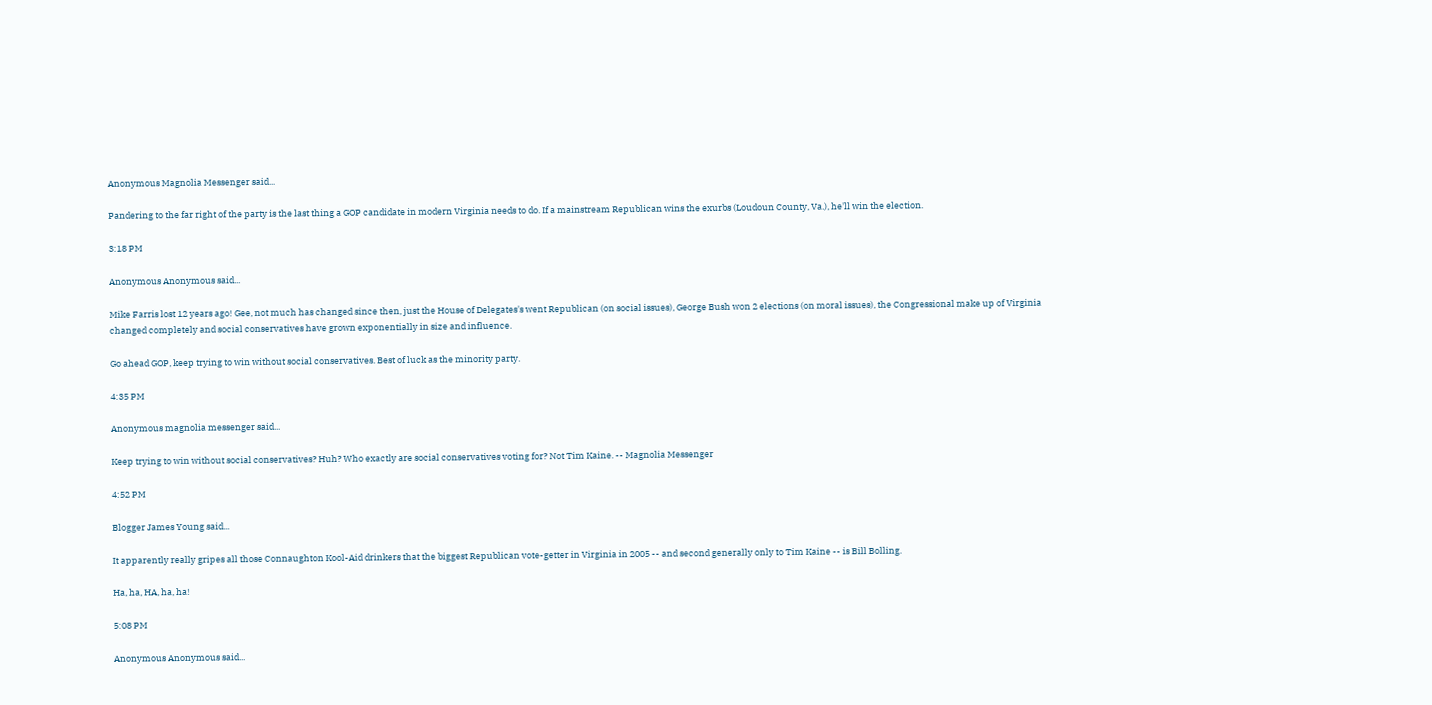Anonymous Magnolia Messenger said...

Pandering to the far right of the party is the last thing a GOP candidate in modern Virginia needs to do. If a mainstream Republican wins the exurbs (Loudoun County, Va.), he'll win the election.

3:18 PM

Anonymous Anonymous said...

Mike Farris lost 12 years ago! Gee, not much has changed since then, just the House of Delegates's went Republican (on social issues), George Bush won 2 elections (on moral issues), the Congressional make up of Virginia changed completely and social conservatives have grown exponentially in size and influence.

Go ahead GOP, keep trying to win without social conservatives. Best of luck as the minority party.

4:35 PM

Anonymous magnolia messenger said...

Keep trying to win without social conservatives? Huh? Who exactly are social conservatives voting for? Not Tim Kaine. -- Magnolia Messenger

4:52 PM

Blogger James Young said...

It apparently really gripes all those Connaughton Kool-Aid drinkers that the biggest Republican vote-getter in Virginia in 2005 -- and second generally only to Tim Kaine -- is Bill Bolling.

Ha, ha, HA, ha, ha!

5:08 PM

Anonymous Anonymous said...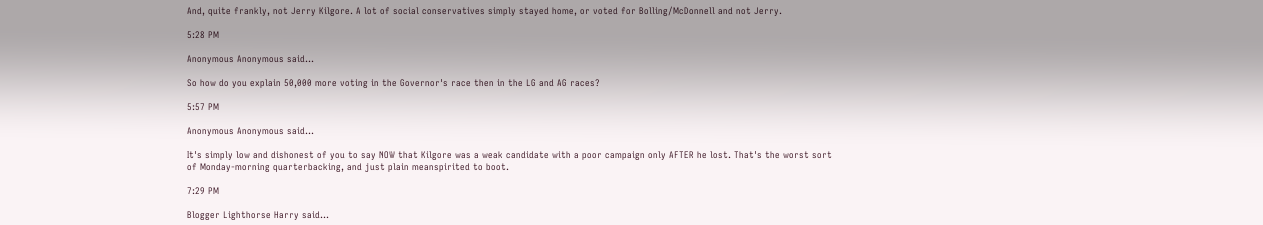And, quite frankly, not Jerry Kilgore. A lot of social conservatives simply stayed home, or voted for Bolling/McDonnell and not Jerry.

5:28 PM

Anonymous Anonymous said...

So how do you explain 50,000 more voting in the Governor's race then in the LG and AG races?

5:57 PM

Anonymous Anonymous said...

It's simply low and dishonest of you to say NOW that Kilgore was a weak candidate with a poor campaign only AFTER he lost. That's the worst sort of Monday-morning quarterbacking, and just plain meanspirited to boot.

7:29 PM

Blogger Lighthorse Harry said...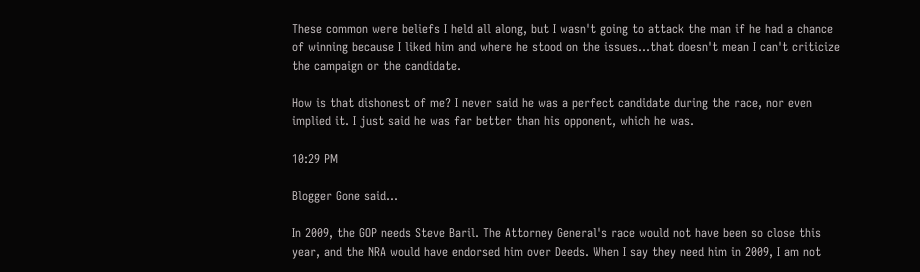These common were beliefs I held all along, but I wasn't going to attack the man if he had a chance of winning because I liked him and where he stood on the issues...that doesn't mean I can't criticize the campaign or the candidate.

How is that dishonest of me? I never said he was a perfect candidate during the race, nor even implied it. I just said he was far better than his opponent, which he was.

10:29 PM

Blogger Gone said...

In 2009, the GOP needs Steve Baril. The Attorney General's race would not have been so close this year, and the NRA would have endorsed him over Deeds. When I say they need him in 2009, I am not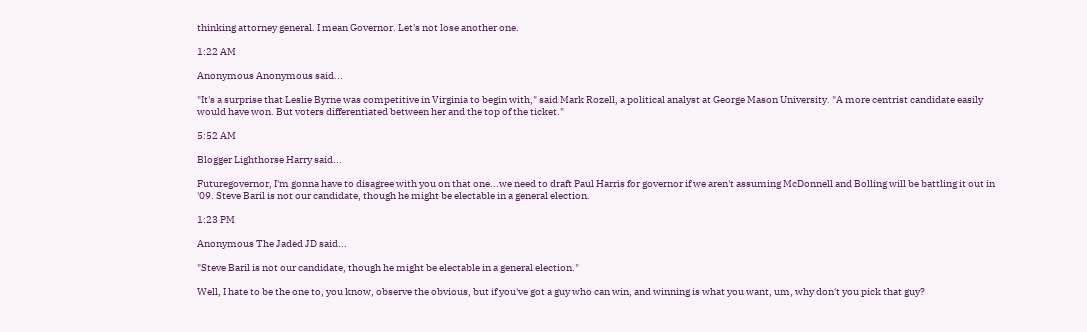thinking attorney general. I mean Governor. Let's not lose another one.

1:22 AM

Anonymous Anonymous said...

"It's a surprise that Leslie Byrne was competitive in Virginia to begin with," said Mark Rozell, a political analyst at George Mason University. "A more centrist candidate easily would have won. But voters differentiated between her and the top of the ticket."

5:52 AM

Blogger Lighthorse Harry said...

Futuregovernor, I'm gonna have to disagree with you on that one...we need to draft Paul Harris for governor if we aren't assuming McDonnell and Bolling will be battling it out in '09. Steve Baril is not our candidate, though he might be electable in a general election.

1:23 PM

Anonymous The Jaded JD said...

"Steve Baril is not our candidate, though he might be electable in a general election."

Well, I hate to be the one to, you know, observe the obvious, but if you've got a guy who can win, and winning is what you want, um, why don't you pick that guy?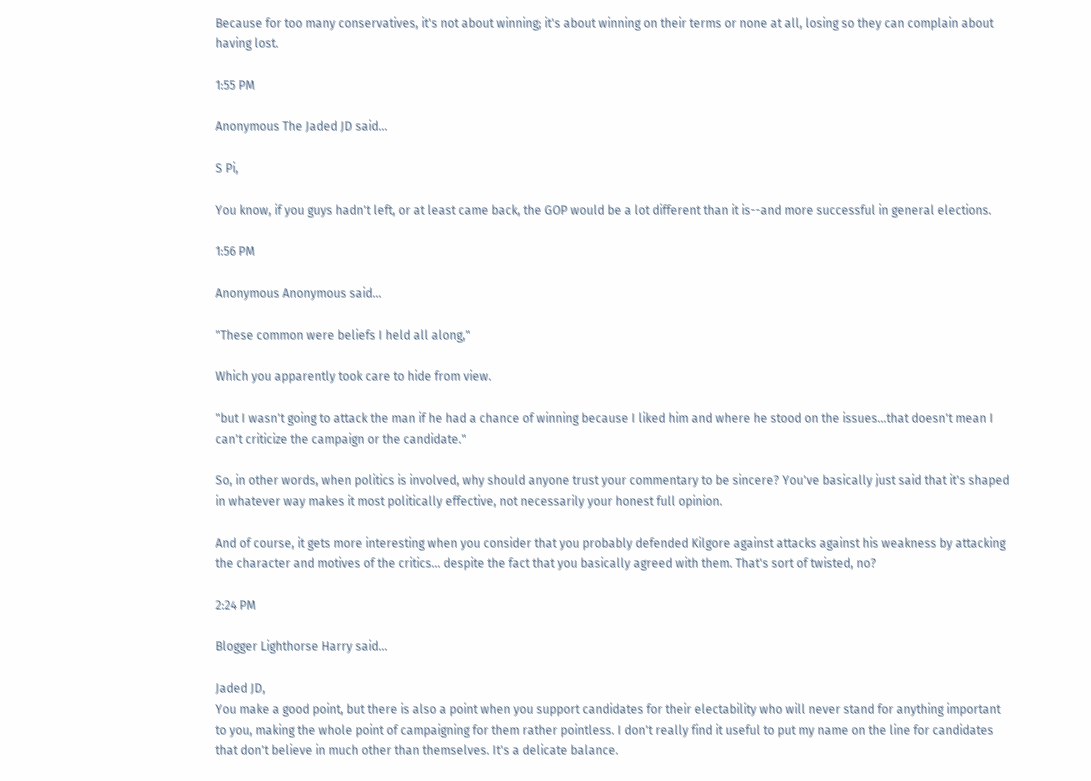Because for too many conservatives, it's not about winning; it's about winning on their terms or none at all, losing so they can complain about having lost.

1:55 PM

Anonymous The Jaded JD said...

S Pi,

You know, if you guys hadn't left, or at least came back, the GOP would be a lot different than it is--and more successful in general elections.

1:56 PM

Anonymous Anonymous said...

"These common were beliefs I held all along,"

Which you apparently took care to hide from view.

"but I wasn't going to attack the man if he had a chance of winning because I liked him and where he stood on the issues...that doesn't mean I can't criticize the campaign or the candidate."

So, in other words, when politics is involved, why should anyone trust your commentary to be sincere? You've basically just said that it's shaped in whatever way makes it most politically effective, not necessarily your honest full opinion.

And of course, it gets more interesting when you consider that you probably defended Kilgore against attacks against his weakness by attacking the character and motives of the critics... despite the fact that you basically agreed with them. That's sort of twisted, no?

2:24 PM

Blogger Lighthorse Harry said...

Jaded JD,
You make a good point, but there is also a point when you support candidates for their electability who will never stand for anything important to you, making the whole point of campaigning for them rather pointless. I don't really find it useful to put my name on the line for candidates that don't believe in much other than themselves. It's a delicate balance.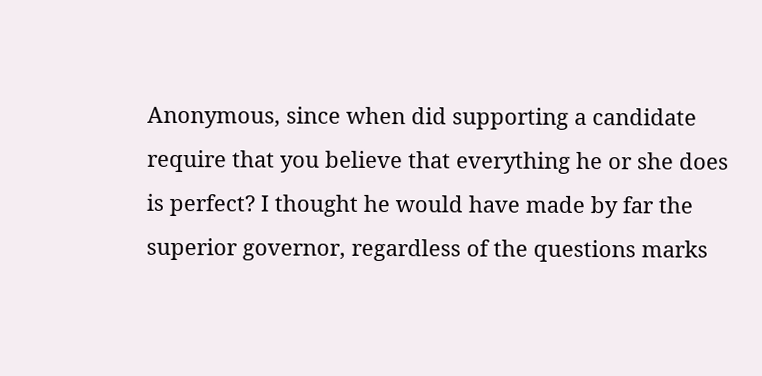Anonymous, since when did supporting a candidate require that you believe that everything he or she does is perfect? I thought he would have made by far the superior governor, regardless of the questions marks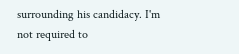surrounding his candidacy. I'm not required to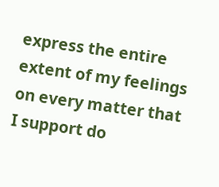express the entire extent of my feelings on every matter that I support do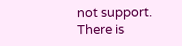not support. There is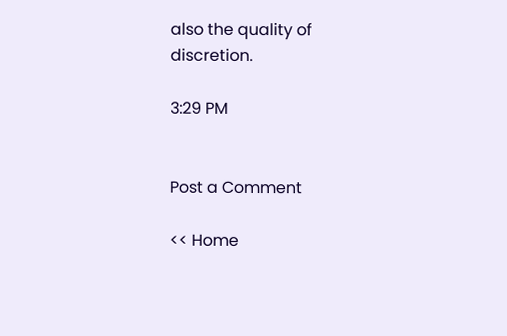also the quality of discretion.

3:29 PM


Post a Comment

<< Home